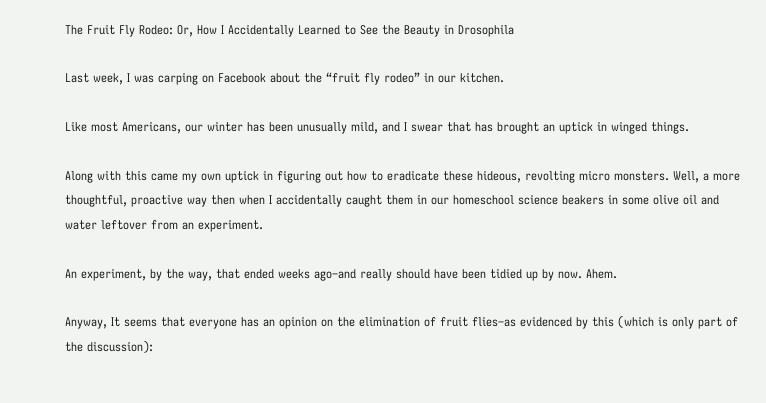The Fruit Fly Rodeo: Or, How I Accidentally Learned to See the Beauty in Drosophila

Last week, I was carping on Facebook about the “fruit fly rodeo” in our kitchen.

Like most Americans, our winter has been unusually mild, and I swear that has brought an uptick in winged things.

Along with this came my own uptick in figuring out how to eradicate these hideous, revolting micro monsters. Well, a more thoughtful, proactive way then when I accidentally caught them in our homeschool science beakers in some olive oil and water leftover from an experiment.

An experiment, by the way, that ended weeks ago–and really should have been tidied up by now. Ahem.

Anyway, It seems that everyone has an opinion on the elimination of fruit flies–as evidenced by this (which is only part of the discussion):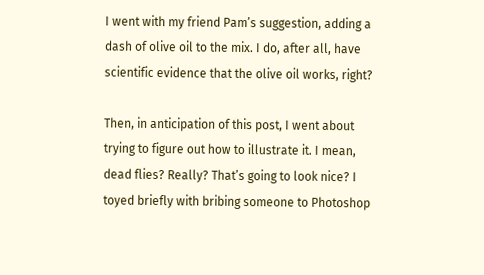I went with my friend Pam’s suggestion, adding a dash of olive oil to the mix. I do, after all, have scientific evidence that the olive oil works, right?

Then, in anticipation of this post, I went about trying to figure out how to illustrate it. I mean, dead flies? Really? That’s going to look nice? I toyed briefly with bribing someone to Photoshop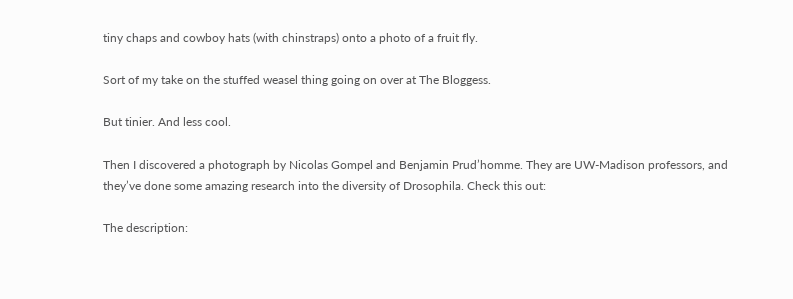tiny chaps and cowboy hats (with chinstraps) onto a photo of a fruit fly.

Sort of my take on the stuffed weasel thing going on over at The Bloggess.

But tinier. And less cool.

Then I discovered a photograph by Nicolas Gompel and Benjamin Prud’homme. They are UW-Madison professors, and they’ve done some amazing research into the diversity of Drosophila. Check this out:

The description: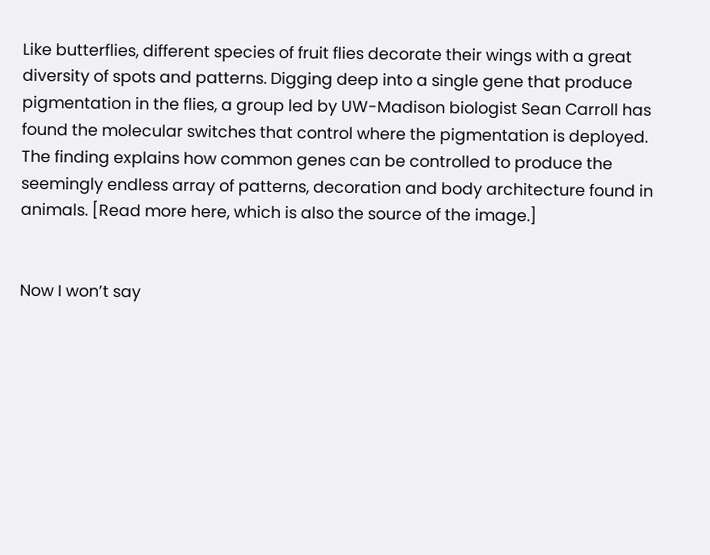Like butterflies, different species of fruit flies decorate their wings with a great diversity of spots and patterns. Digging deep into a single gene that produce pigmentation in the flies, a group led by UW-Madison biologist Sean Carroll has found the molecular switches that control where the pigmentation is deployed. The finding explains how common genes can be controlled to produce the seemingly endless array of patterns, decoration and body architecture found in animals. [Read more here, which is also the source of the image.]


Now I won’t say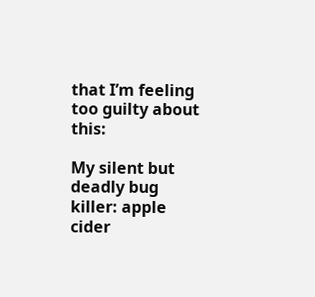that I’m feeling too guilty about this:

My silent but deadly bug killer: apple cider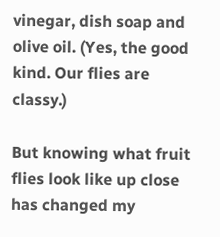vinegar, dish soap and olive oil. (Yes, the good kind. Our flies are classy.)

But knowing what fruit flies look like up close has changed my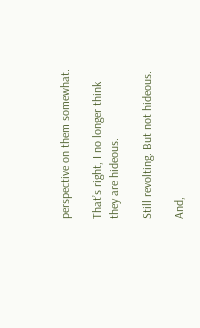perspective on them somewhat.

That’s right, I no longer think they are hideous.

Still revolting. But not hideous.

And,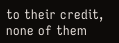to their credit, none of them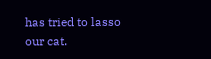has tried to lasso our cat.